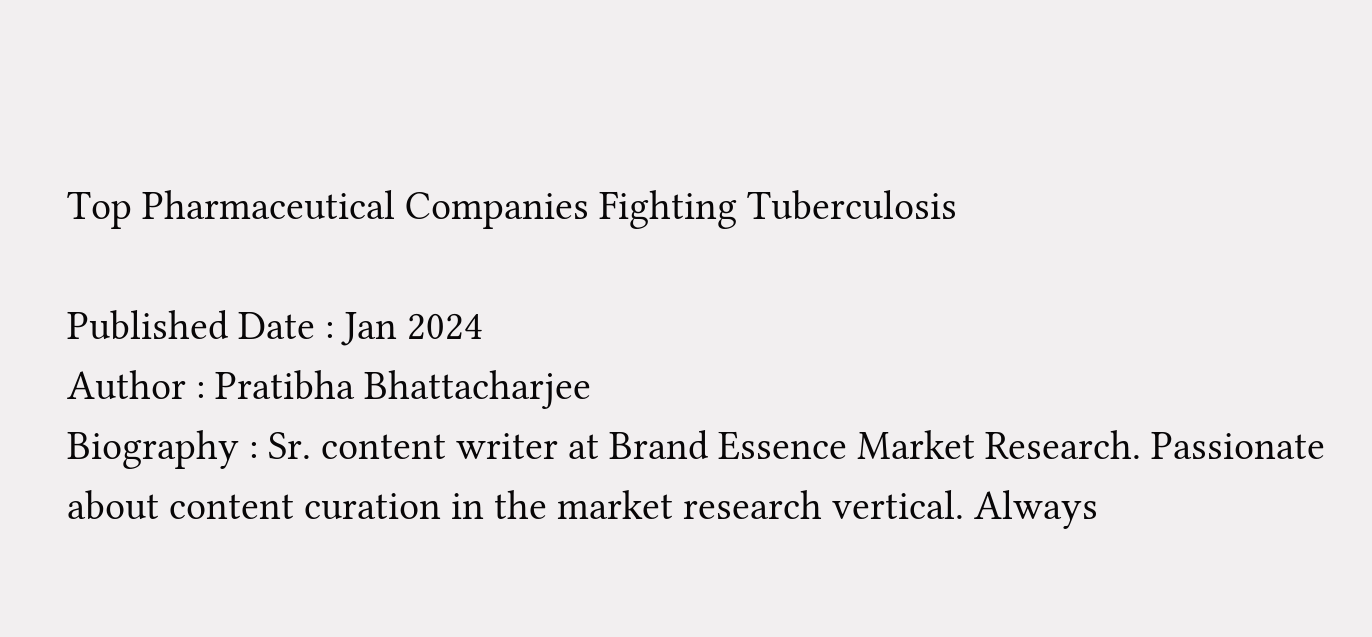Top Pharmaceutical Companies Fighting Tuberculosis

Published Date : Jan 2024
Author : Pratibha Bhattacharjee
Biography : Sr. content writer at Brand Essence Market Research. Passionate about content curation in the market research vertical. Always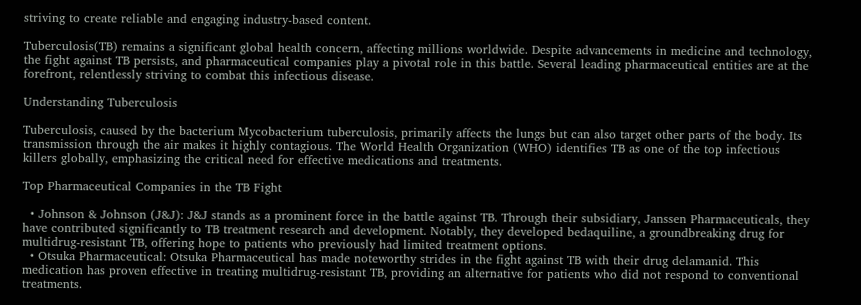striving to create reliable and engaging industry-based content.

Tuberculosis(TB) remains a significant global health concern, affecting millions worldwide. Despite advancements in medicine and technology, the fight against TB persists, and pharmaceutical companies play a pivotal role in this battle. Several leading pharmaceutical entities are at the forefront, relentlessly striving to combat this infectious disease.

Understanding Tuberculosis

Tuberculosis, caused by the bacterium Mycobacterium tuberculosis, primarily affects the lungs but can also target other parts of the body. Its transmission through the air makes it highly contagious. The World Health Organization (WHO) identifies TB as one of the top infectious killers globally, emphasizing the critical need for effective medications and treatments.

Top Pharmaceutical Companies in the TB Fight

  • Johnson & Johnson (J&J): J&J stands as a prominent force in the battle against TB. Through their subsidiary, Janssen Pharmaceuticals, they have contributed significantly to TB treatment research and development. Notably, they developed bedaquiline, a groundbreaking drug for multidrug-resistant TB, offering hope to patients who previously had limited treatment options.
  • Otsuka Pharmaceutical: Otsuka Pharmaceutical has made noteworthy strides in the fight against TB with their drug delamanid. This medication has proven effective in treating multidrug-resistant TB, providing an alternative for patients who did not respond to conventional treatments.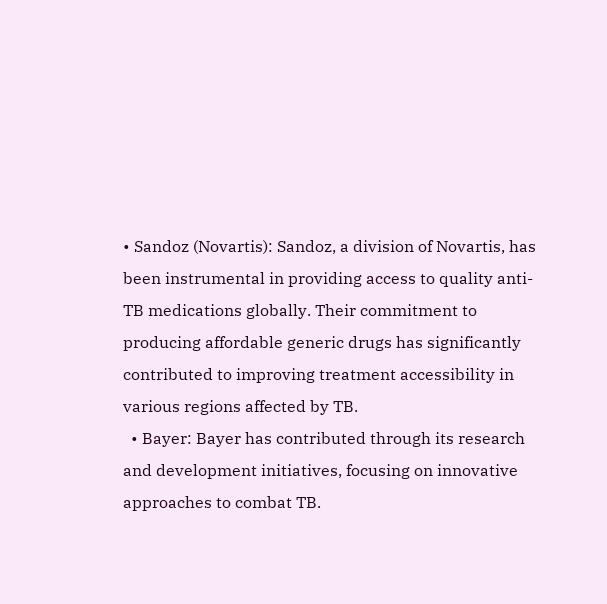• Sandoz (Novartis): Sandoz, a division of Novartis, has been instrumental in providing access to quality anti-TB medications globally. Their commitment to producing affordable generic drugs has significantly contributed to improving treatment accessibility in various regions affected by TB.
  • Bayer: Bayer has contributed through its research and development initiatives, focusing on innovative approaches to combat TB.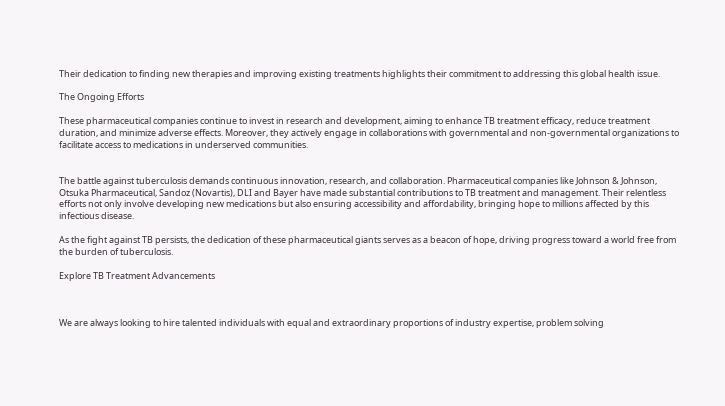Their dedication to finding new therapies and improving existing treatments highlights their commitment to addressing this global health issue.

The Ongoing Efforts

These pharmaceutical companies continue to invest in research and development, aiming to enhance TB treatment efficacy, reduce treatment duration, and minimize adverse effects. Moreover, they actively engage in collaborations with governmental and non-governmental organizations to facilitate access to medications in underserved communities.


The battle against tuberculosis demands continuous innovation, research, and collaboration. Pharmaceutical companies like Johnson & Johnson, Otsuka Pharmaceutical, Sandoz (Novartis), DLI and Bayer have made substantial contributions to TB treatment and management. Their relentless efforts not only involve developing new medications but also ensuring accessibility and affordability, bringing hope to millions affected by this infectious disease.

As the fight against TB persists, the dedication of these pharmaceutical giants serves as a beacon of hope, driving progress toward a world free from the burden of tuberculosis.

Explore TB Treatment Advancements



We are always looking to hire talented individuals with equal and extraordinary proportions of industry expertise, problem solving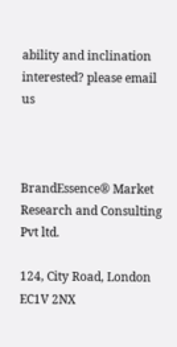ability and inclination interested? please email us



BrandEssence® Market Research and Consulting Pvt ltd.

124, City Road, London EC1V 2NX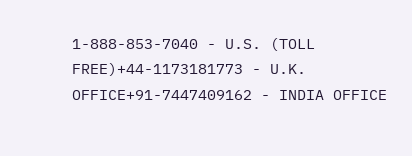1-888-853-7040 - U.S. (TOLL FREE)+44-1173181773 - U.K. OFFICE+91-7447409162 - INDIA OFFICE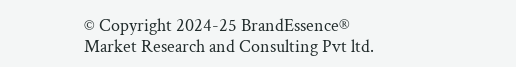© Copyright 2024-25 BrandEssence® Market Research and Consulting Pvt ltd.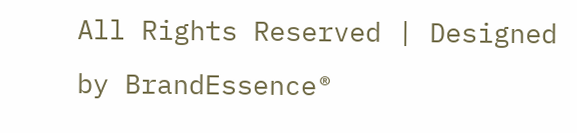All Rights Reserved | Designed by BrandEssence®